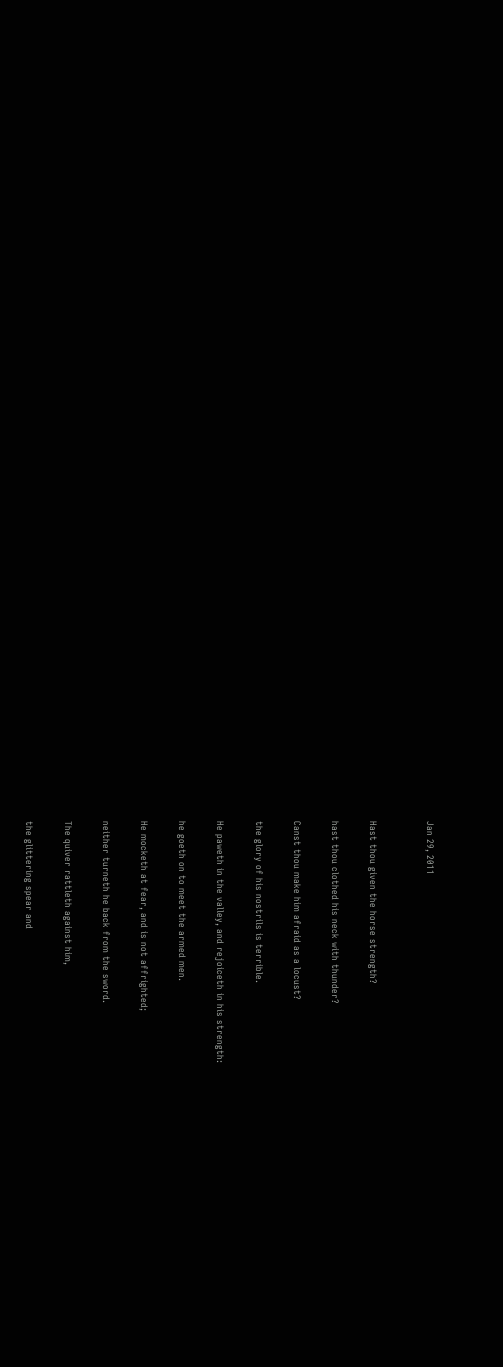Jan 29, 2011


Hast thou given the horse strength?

hast thou clothed his neck with thunder?

Canst thou make him afraid as a locust?

the glory of his nostrils is terrible.

He paweth in the valley, and rejoiceth in his strength:

he goeth on to meet the armed men.

He mocketh at fear, and is not affrighted;

neither turneth he back from the sword.

The quiver rattleth against him,

the glittering spear and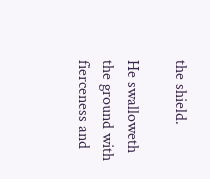the shield.

He swalloweth the ground with fierceness and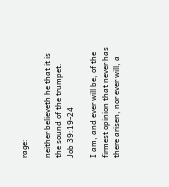rage:

neither believeth he that it is the sound of the trumpet.
Job 39:19-24

I am, and ever will be, of the firmest opinion that never has there arisen, nor ever will, a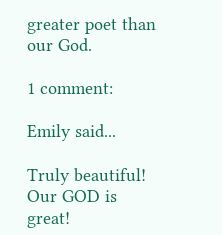greater poet than our God.

1 comment:

Emily said...

Truly beautiful! Our GOD is great!